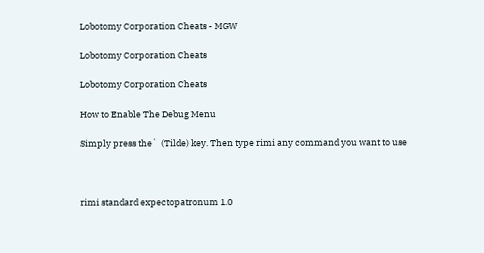Lobotomy Corporation Cheats - MGW

Lobotomy Corporation Cheats

Lobotomy Corporation Cheats

How to Enable The Debug Menu

Simply press the`  (Tilde) key. Then type rimi any command you want to use



rimi standard expectopatronum 1.0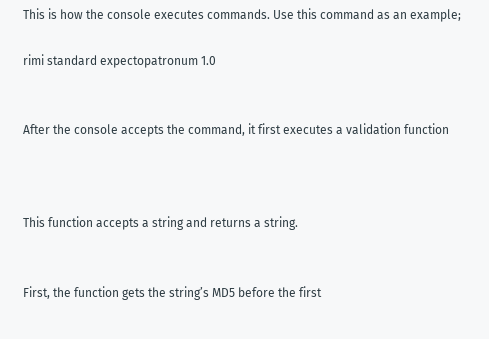This is how the console executes commands. Use this command as an example;

rimi standard expectopatronum 1.0


After the console accepts the command, it first executes a validation function



This function accepts a string and returns a string.


First, the function gets the string’s MD5 before the first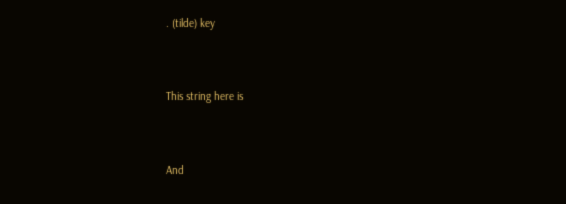. (tilde) key



This string here is



And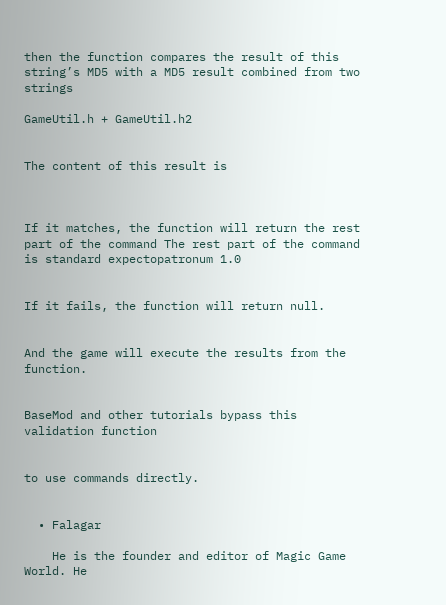then the function compares the result of this string’s MD5 with a MD5 result combined from two strings

GameUtil.h + GameUtil.h2


The content of this result is



If it matches, the function will return the rest part of the command The rest part of the command is standard expectopatronum 1.0


If it fails, the function will return null.


And the game will execute the results from the function.


BaseMod and other tutorials bypass this validation function


to use commands directly.


  • Falagar

    He is the founder and editor of Magic Game World. He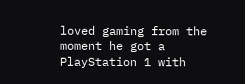loved gaming from the moment he got a PlayStation 1 with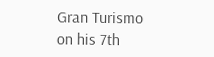Gran Turismo on his 7th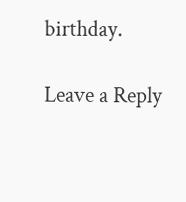birthday.

Leave a Reply